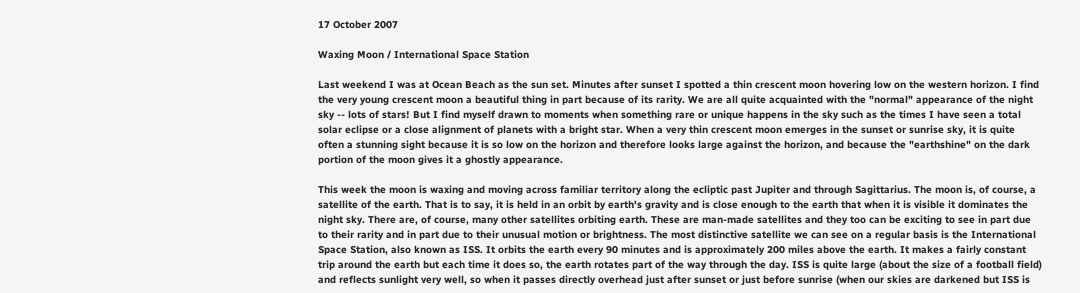17 October 2007

Waxing Moon / International Space Station

Last weekend I was at Ocean Beach as the sun set. Minutes after sunset I spotted a thin crescent moon hovering low on the western horizon. I find the very young crescent moon a beautiful thing in part because of its rarity. We are all quite acquainted with the "normal" appearance of the night sky -- lots of stars! But I find myself drawn to moments when something rare or unique happens in the sky such as the times I have seen a total solar eclipse or a close alignment of planets with a bright star. When a very thin crescent moon emerges in the sunset or sunrise sky, it is quite often a stunning sight because it is so low on the horizon and therefore looks large against the horizon, and because the "earthshine" on the dark portion of the moon gives it a ghostly appearance.

This week the moon is waxing and moving across familiar territory along the ecliptic past Jupiter and through Sagittarius. The moon is, of course, a satellite of the earth. That is to say, it is held in an orbit by earth's gravity and is close enough to the earth that when it is visible it dominates the night sky. There are, of course, many other satellites orbiting earth. These are man-made satellites and they too can be exciting to see in part due to their rarity and in part due to their unusual motion or brightness. The most distinctive satellite we can see on a regular basis is the International Space Station, also known as ISS. It orbits the earth every 90 minutes and is approximately 200 miles above the earth. It makes a fairly constant trip around the earth but each time it does so, the earth rotates part of the way through the day. ISS is quite large (about the size of a football field) and reflects sunlight very well, so when it passes directly overhead just after sunset or just before sunrise (when our skies are darkened but ISS is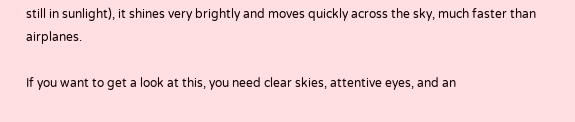still in sunlight), it shines very brightly and moves quickly across the sky, much faster than airplanes.

If you want to get a look at this, you need clear skies, attentive eyes, and an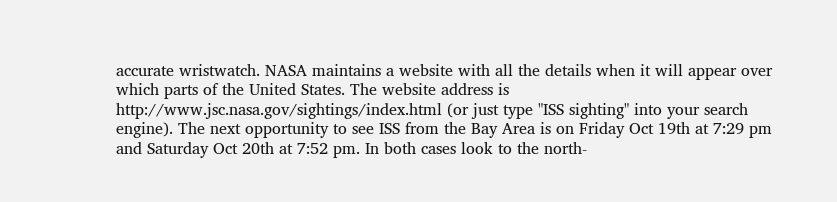accurate wristwatch. NASA maintains a website with all the details when it will appear over which parts of the United States. The website address is http://www.jsc.nasa.gov/sightings/index.html (or just type "ISS sighting" into your search engine). The next opportunity to see ISS from the Bay Area is on Friday Oct 19th at 7:29 pm and Saturday Oct 20th at 7:52 pm. In both cases look to the north-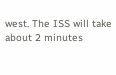west. The ISS will take about 2 minutes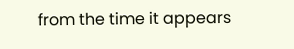from the time it appears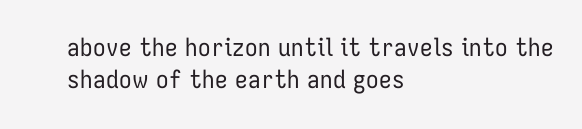above the horizon until it travels into the shadow of the earth and goes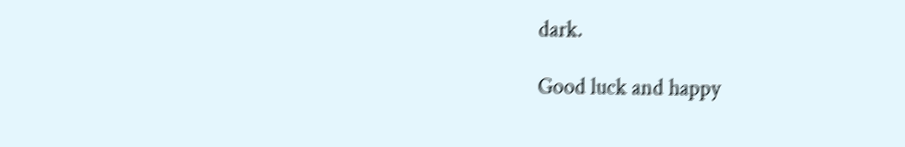dark.

Good luck and happy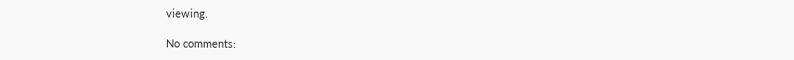viewing.

No comments: